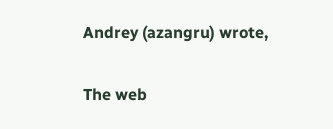Andrey (azangru) wrote,

The web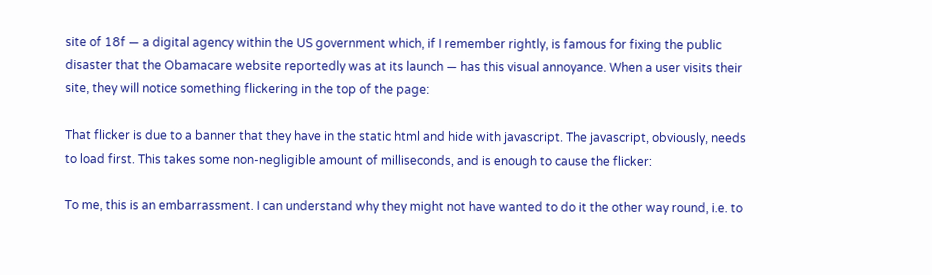site of 18f — a digital agency within the US government which, if I remember rightly, is famous for fixing the public disaster that the Obamacare website reportedly was at its launch — has this visual annoyance. When a user visits their site, they will notice something flickering in the top of the page:

That flicker is due to a banner that they have in the static html and hide with javascript. The javascript, obviously, needs to load first. This takes some non-negligible amount of milliseconds, and is enough to cause the flicker:

To me, this is an embarrassment. I can understand why they might not have wanted to do it the other way round, i.e. to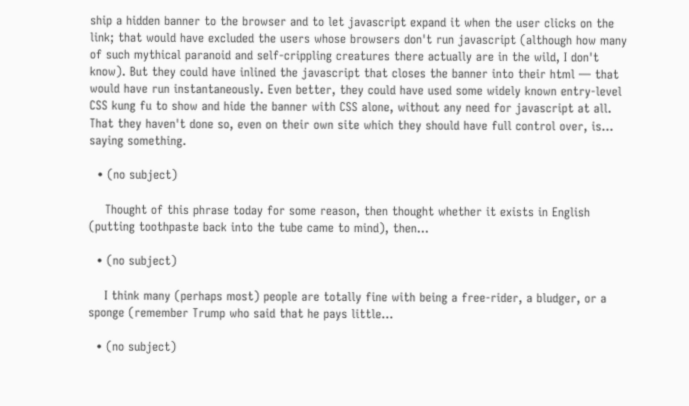ship a hidden banner to the browser and to let javascript expand it when the user clicks on the link; that would have excluded the users whose browsers don't run javascript (although how many of such mythical paranoid and self-crippling creatures there actually are in the wild, I don't know). But they could have inlined the javascript that closes the banner into their html — that would have run instantaneously. Even better, they could have used some widely known entry-level CSS kung fu to show and hide the banner with CSS alone, without any need for javascript at all. That they haven't done so, even on their own site which they should have full control over, is... saying something.

  • (no subject)

    Thought of this phrase today for some reason, then thought whether it exists in English (putting toothpaste back into the tube came to mind), then…

  • (no subject)

    I think many (perhaps most) people are totally fine with being a free-rider, a bludger, or a sponge (remember Trump who said that he pays little…

  • (no subject)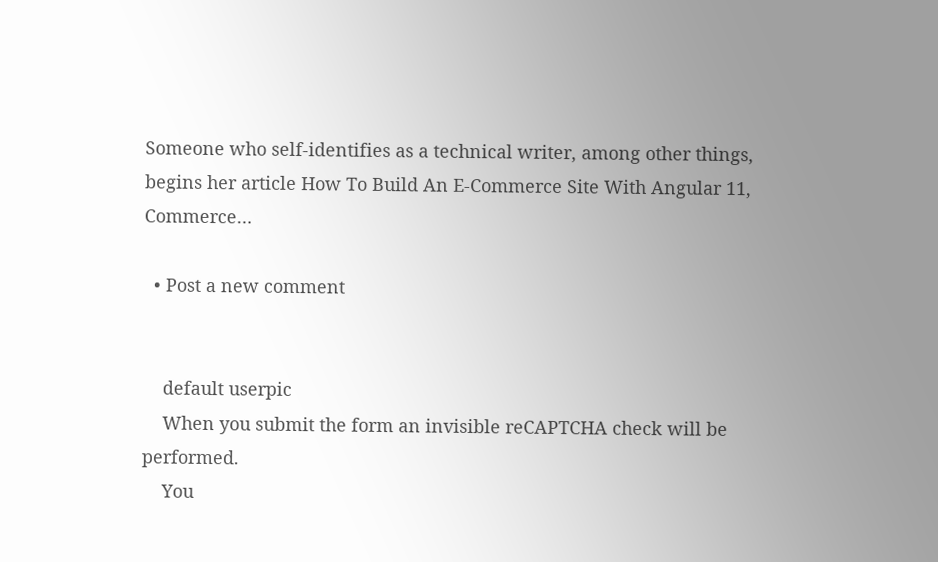Someone who self-identifies as a technical writer, among other things, begins her article How To Build An E-Commerce Site With Angular 11, Commerce…

  • Post a new comment


    default userpic
    When you submit the form an invisible reCAPTCHA check will be performed.
    You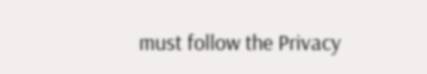must follow the Privacy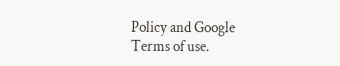Policy and Google Terms of use.